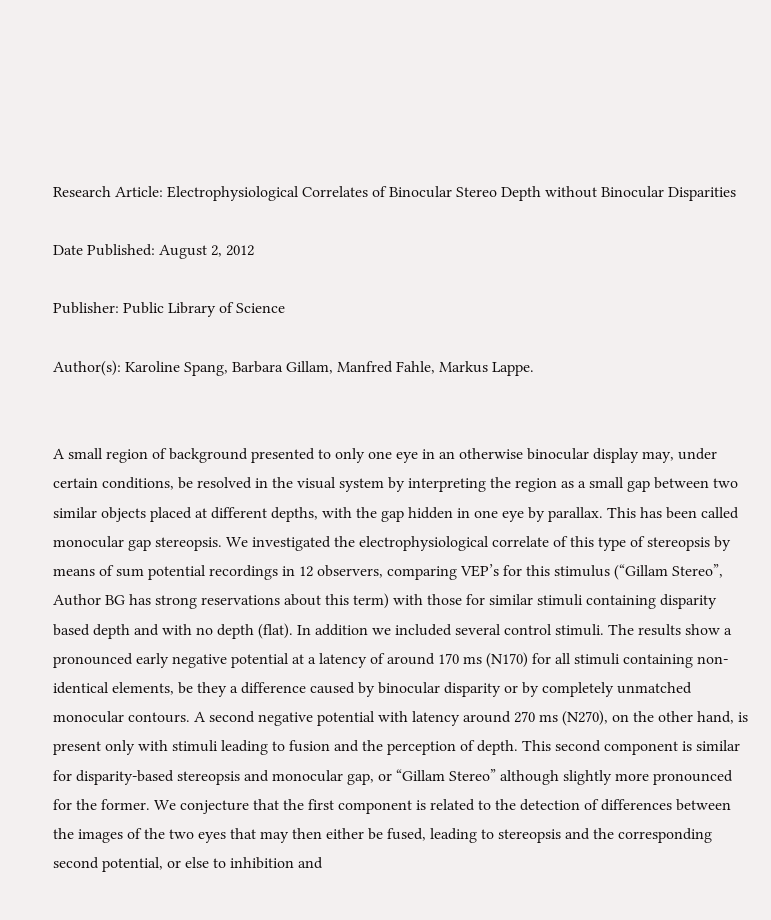Research Article: Electrophysiological Correlates of Binocular Stereo Depth without Binocular Disparities

Date Published: August 2, 2012

Publisher: Public Library of Science

Author(s): Karoline Spang, Barbara Gillam, Manfred Fahle, Markus Lappe.


A small region of background presented to only one eye in an otherwise binocular display may, under certain conditions, be resolved in the visual system by interpreting the region as a small gap between two similar objects placed at different depths, with the gap hidden in one eye by parallax. This has been called monocular gap stereopsis. We investigated the electrophysiological correlate of this type of stereopsis by means of sum potential recordings in 12 observers, comparing VEP’s for this stimulus (“Gillam Stereo”, Author BG has strong reservations about this term) with those for similar stimuli containing disparity based depth and with no depth (flat). In addition we included several control stimuli. The results show a pronounced early negative potential at a latency of around 170 ms (N170) for all stimuli containing non- identical elements, be they a difference caused by binocular disparity or by completely unmatched monocular contours. A second negative potential with latency around 270 ms (N270), on the other hand, is present only with stimuli leading to fusion and the perception of depth. This second component is similar for disparity-based stereopsis and monocular gap, or “Gillam Stereo” although slightly more pronounced for the former. We conjecture that the first component is related to the detection of differences between the images of the two eyes that may then either be fused, leading to stereopsis and the corresponding second potential, or else to inhibition and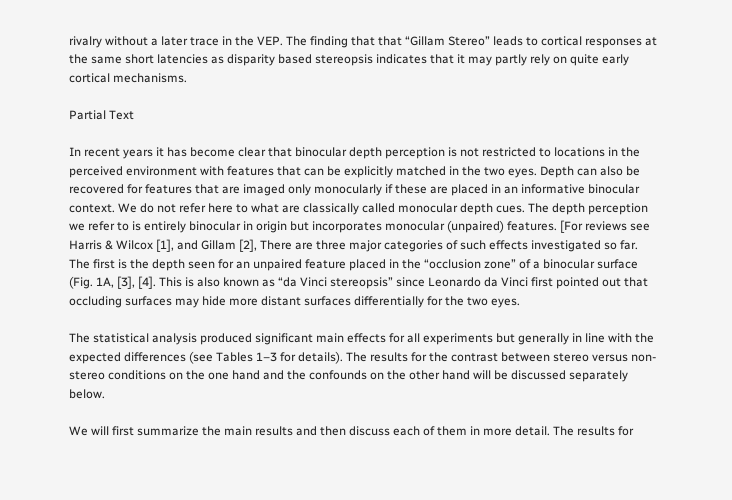rivalry without a later trace in the VEP. The finding that that “Gillam Stereo” leads to cortical responses at the same short latencies as disparity based stereopsis indicates that it may partly rely on quite early cortical mechanisms.

Partial Text

In recent years it has become clear that binocular depth perception is not restricted to locations in the perceived environment with features that can be explicitly matched in the two eyes. Depth can also be recovered for features that are imaged only monocularly if these are placed in an informative binocular context. We do not refer here to what are classically called monocular depth cues. The depth perception we refer to is entirely binocular in origin but incorporates monocular (unpaired) features. [For reviews see Harris & Wilcox [1], and Gillam [2], There are three major categories of such effects investigated so far. The first is the depth seen for an unpaired feature placed in the “occlusion zone” of a binocular surface (Fig. 1A, [3], [4]. This is also known as “da Vinci stereopsis” since Leonardo da Vinci first pointed out that occluding surfaces may hide more distant surfaces differentially for the two eyes.

The statistical analysis produced significant main effects for all experiments but generally in line with the expected differences (see Tables 1–3 for details). The results for the contrast between stereo versus non- stereo conditions on the one hand and the confounds on the other hand will be discussed separately below.

We will first summarize the main results and then discuss each of them in more detail. The results for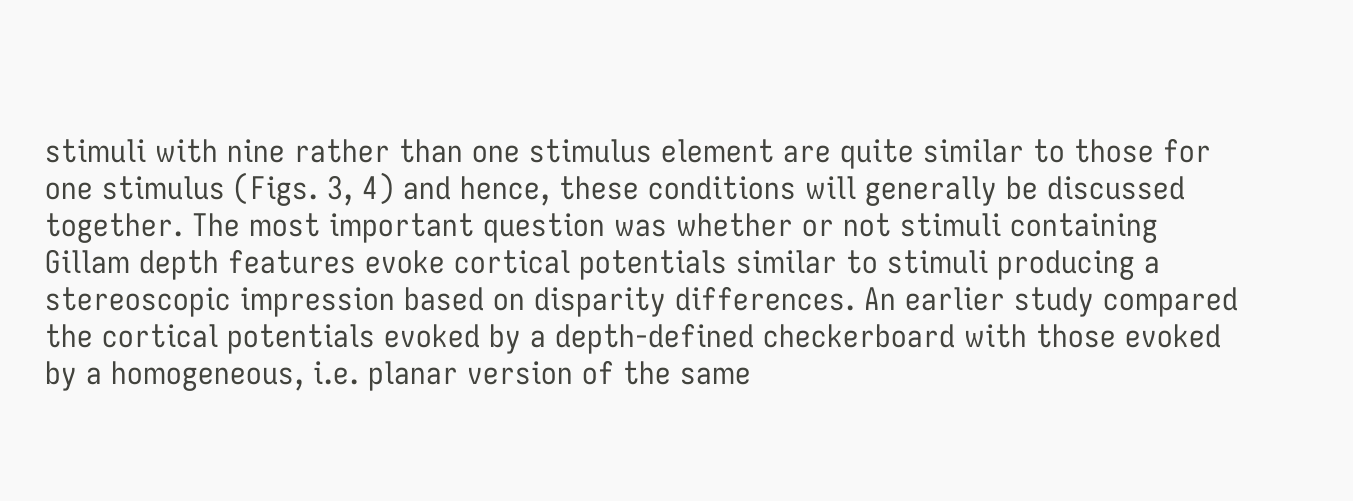stimuli with nine rather than one stimulus element are quite similar to those for one stimulus (Figs. 3, 4) and hence, these conditions will generally be discussed together. The most important question was whether or not stimuli containing Gillam depth features evoke cortical potentials similar to stimuli producing a stereoscopic impression based on disparity differences. An earlier study compared the cortical potentials evoked by a depth-defined checkerboard with those evoked by a homogeneous, i.e. planar version of the same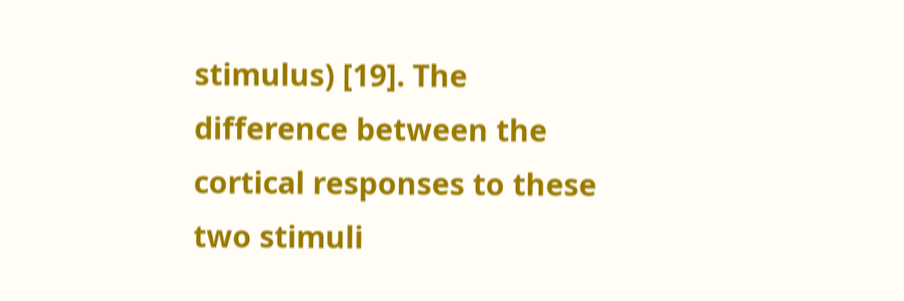stimulus) [19]. The difference between the cortical responses to these two stimuli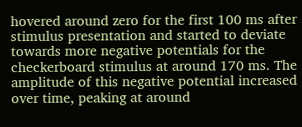hovered around zero for the first 100 ms after stimulus presentation and started to deviate towards more negative potentials for the checkerboard stimulus at around 170 ms. The amplitude of this negative potential increased over time, peaking at around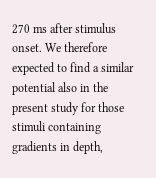270 ms after stimulus onset. We therefore expected to find a similar potential also in the present study for those stimuli containing gradients in depth,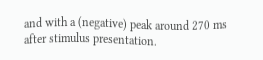and with a (negative) peak around 270 ms after stimulus presentation.